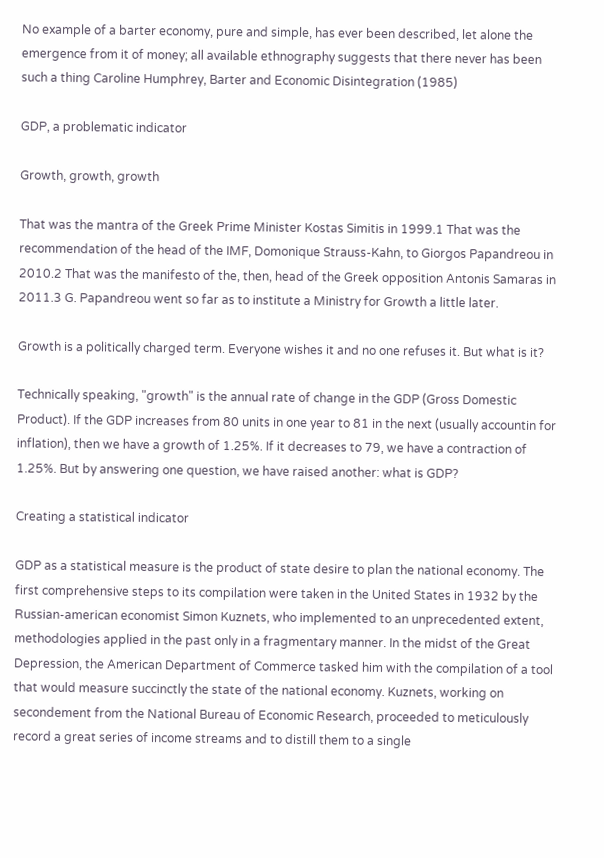No example of a barter economy, pure and simple, has ever been described, let alone the emergence from it of money; all available ethnography suggests that there never has been such a thing Caroline Humphrey, Barter and Economic Disintegration (1985)

GDP, a problematic indicator

Growth, growth, growth

That was the mantra of the Greek Prime Minister Kostas Simitis in 1999.1 That was the recommendation of the head of the IMF, Domonique Strauss-Kahn, to Giorgos Papandreou in 2010.2 That was the manifesto of the, then, head of the Greek opposition Antonis Samaras in 2011.3 G. Papandreou went so far as to institute a Ministry for Growth a little later.

Growth is a politically charged term. Everyone wishes it and no one refuses it. But what is it?

Technically speaking, "growth" is the annual rate of change in the GDP (Gross Domestic Product). If the GDP increases from 80 units in one year to 81 in the next (usually accountin for inflation), then we have a growth of 1.25%. If it decreases to 79, we have a contraction of 1.25%. But by answering one question, we have raised another: what is GDP?

Creating a statistical indicator

GDP as a statistical measure is the product of state desire to plan the national economy. The first comprehensive steps to its compilation were taken in the United States in 1932 by the Russian-american economist Simon Kuznets, who implemented to an unprecedented extent, methodologies applied in the past only in a fragmentary manner. In the midst of the Great Depression, the American Department of Commerce tasked him with the compilation of a tool that would measure succinctly the state of the national economy. Kuznets, working on secondement from the National Bureau of Economic Research, proceeded to meticulously record a great series of income streams and to distill them to a single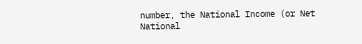number, the National Income (or Net National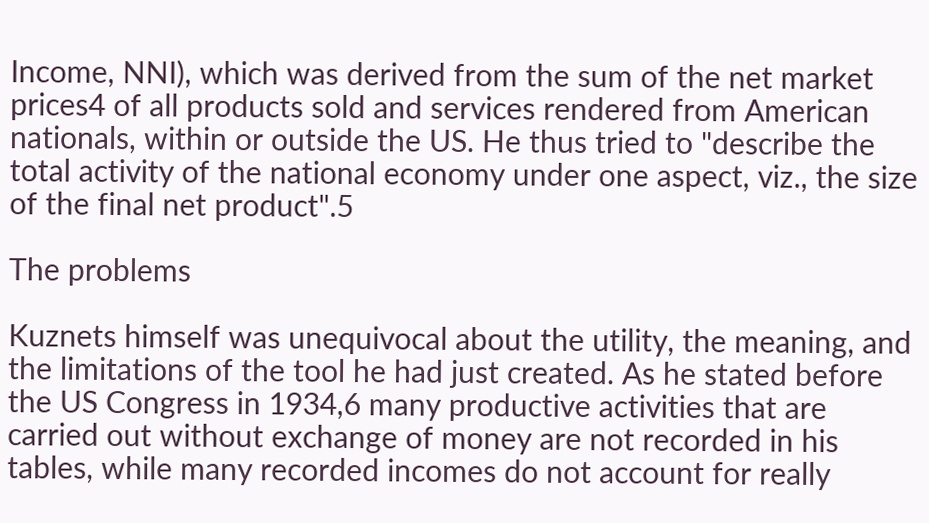Income, NNI), which was derived from the sum of the net market prices4 of all products sold and services rendered from American nationals, within or outside the US. He thus tried to "describe the total activity of the national economy under one aspect, viz., the size of the final net product".5

The problems

Kuznets himself was unequivocal about the utility, the meaning, and the limitations of the tool he had just created. As he stated before the US Congress in 1934,6 many productive activities that are carried out without exchange of money are not recorded in his tables, while many recorded incomes do not account for really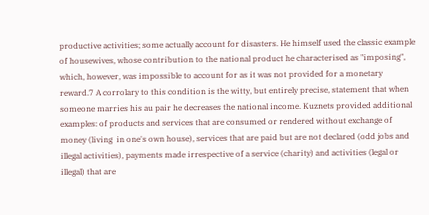productive activities; some actually account for disasters. He himself used the classic example of housewives, whose contribution to the national product he characterised as "imposing", which, however, was impossible to account for as it was not provided for a monetary reward.7 A corrolary to this condition is the witty, but entirely precise, statement that when someone marries his au pair he decreases the national income. Kuznets provided additional examples: of products and services that are consumed or rendered without exchange of money (living  in one's own house), services that are paid but are not declared (odd jobs and illegal activities), payments made irrespective of a service (charity) and activities (legal or illegal) that are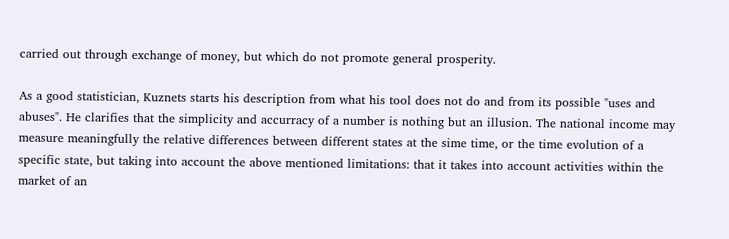carried out through exchange of money, but which do not promote general prosperity.

As a good statistician, Kuznets starts his description from what his tool does not do and from its possible "uses and abuses". He clarifies that the simplicity and accurracy of a number is nothing but an illusion. The national income may measure meaningfully the relative differences between different states at the sime time, or the time evolution of a specific state, but taking into account the above mentioned limitations: that it takes into account activities within the market of an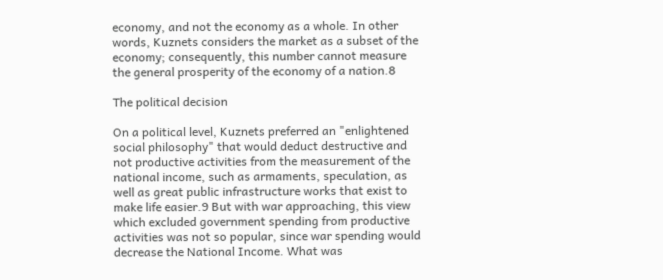economy, and not the economy as a whole. In other words, Kuznets considers the market as a subset of the economy; consequently, this number cannot measure the general prosperity of the economy of a nation.8

The political decision

On a political level, Kuznets preferred an "enlightened social philosophy" that would deduct destructive and not productive activities from the measurement of the national income, such as armaments, speculation, as well as great public infrastructure works that exist to make life easier.9 But with war approaching, this view which excluded government spending from productive activities was not so popular, since war spending would decrease the National Income. What was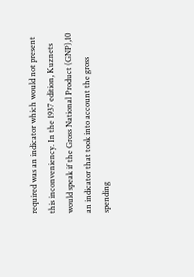required was an indicator which would not present this inconveniency. In the 1937 edition, Kuznets would speak if the Gross National Product (GNP),10 an indicator that took into account the gross spending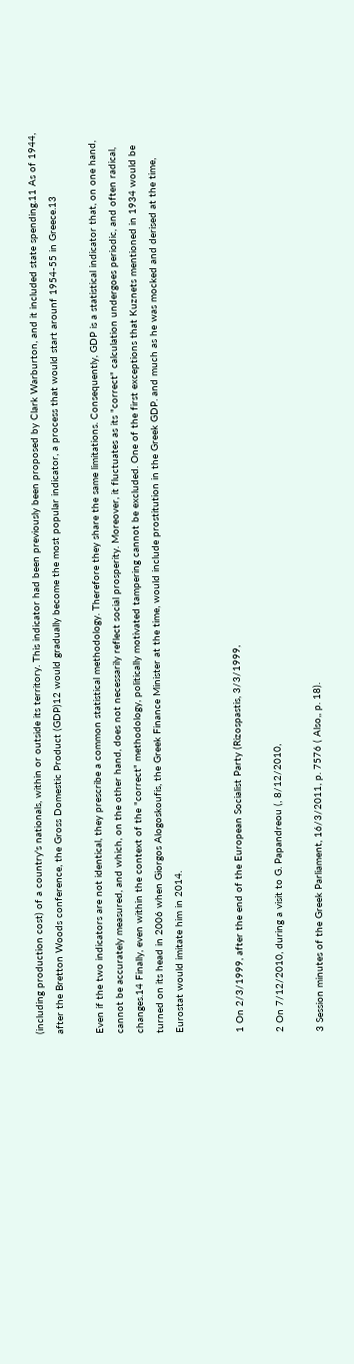(including production cost) of a country's nationals, within or outside its territory. This indicator had been previously been proposed by Clark Warburton, and it included state spending.11 As of 1944, after the Bretton Woods conference, the Gross Domestic Product (GDP)12 would gradually become the most popular indicator, a process that would start arounf 1954-55 in Greece.13

Even if the two indicators are not identical, they prescribe a common statistical methodology. Therefore they share the same limitations. Consequently, GDP is a statistical indicator that, on one hand, cannot be accurately measured, and which, on the other hand, does not necessarily reflect social prosperity. Moreover, it fluctuates as its "correct" calculation undergoes periodic, and often radical, changes.14 Finally, even within the context of the "correct" methodology, politically motivated tampering cannot be excluded. One of the first exceptions that Kuznets mentioned in 1934 would be turned on its head in 2006 when Giorgos Alogoskoufis, the Greek Finance Minister at the time, would include prostitution in the Greek GDP. and much as he was mocked and derised at the time, Eurostat would imitate him in 2014.


1 On 2/3/1999, after the end of the European Socialist Party (Rizospastis, 3/3/1999,

2 On 7/12/2010, during a visit to G. Papandreou (, 8/12/2010,

3 Session minutes of the Greek Parliament, 16/3/2011, p. 7576 ( Also,, p. 18).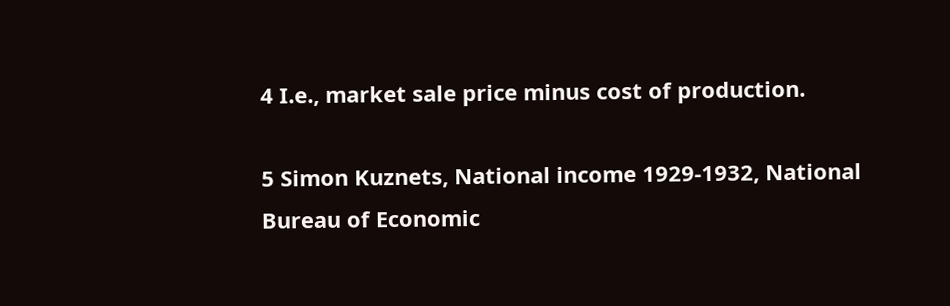4 I.e., market sale price minus cost of production.

5 Simon Kuznets, National income 1929-1932, National Bureau of Economic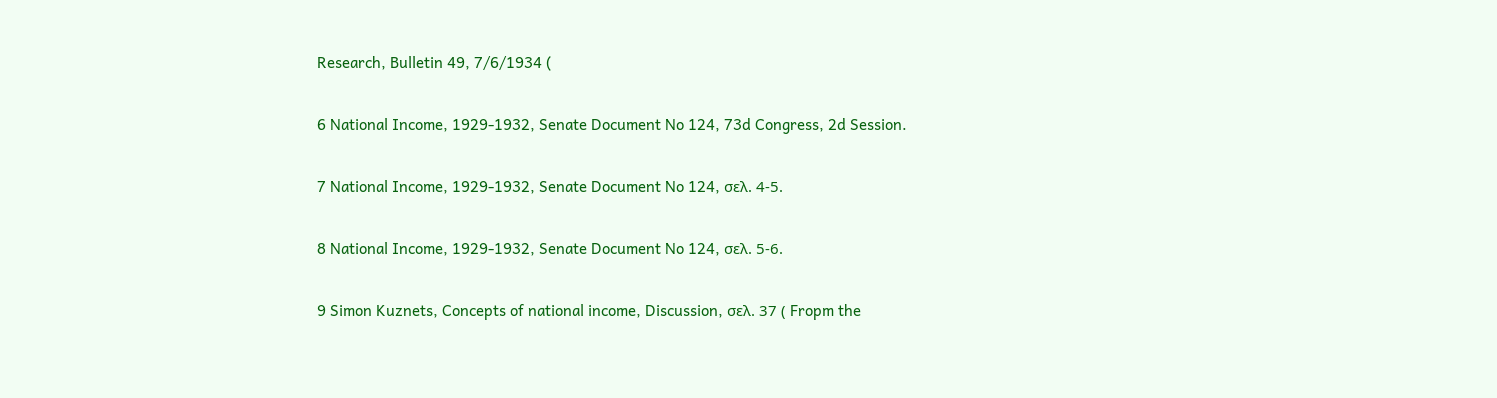Research, Bulletin 49, 7/6/1934 (

6 National Income, 1929-1932, Senate Document No 124, 73d Congress, 2d Session.

7 National Income, 1929-1932, Senate Document No 124, σελ. 4-5.

8 National Income, 1929-1932, Senate Document No 124, σελ. 5-6.

9 Simon Kuznets, Concepts of national income, Discussion, σελ. 37 ( Fropm the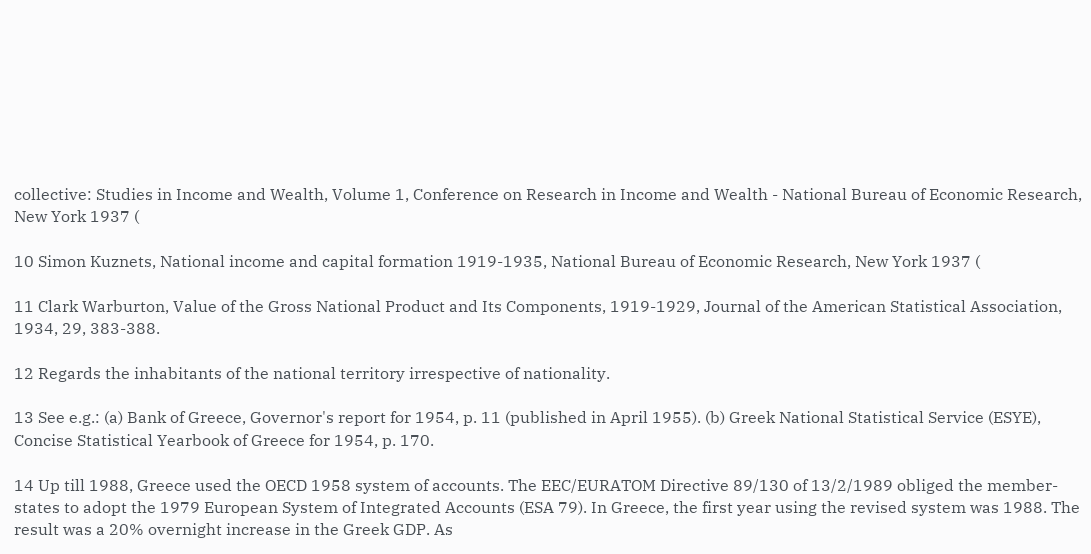collective: Studies in Income and Wealth, Volume 1, Conference on Research in Income and Wealth - National Bureau of Economic Research, New York 1937 (

10 Simon Kuznets, National income and capital formation 1919-1935, National Bureau of Economic Research, New York 1937 (

11 Clark Warburton, Value of the Gross National Product and Its Components, 1919-1929, Journal of the American Statistical Association, 1934, 29, 383-388.

12 Regards the inhabitants of the national territory irrespective of nationality.

13 See e.g.: (a) Bank of Greece, Governor's report for 1954, p. 11 (published in April 1955). (b) Greek National Statistical Service (ESYE), Concise Statistical Yearbook of Greece for 1954, p. 170.

14 Up till 1988, Greece used the OECD 1958 system of accounts. The EEC/EURATOM Directive 89/130 of 13/2/1989 obliged the member-states to adopt the 1979 European System of Integrated Accounts (ESA 79). In Greece, the first year using the revised system was 1988. The result was a 20% overnight increase in the Greek GDP. As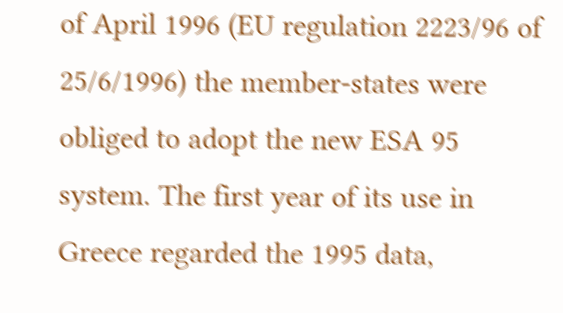of April 1996 (EU regulation 2223/96 of 25/6/1996) the member-states were obliged to adopt the new ESA 95 system. The first year of its use in Greece regarded the 1995 data,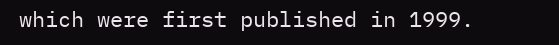which were first published in 1999.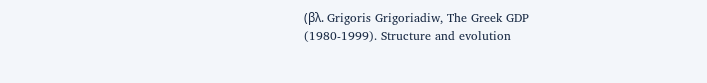(βλ. Grigoris Grigoriadiw, The Greek GDP (1980-1999). Structure and evolution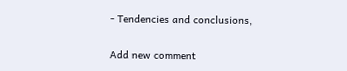- Tendencies and conclusions,

Add new comment